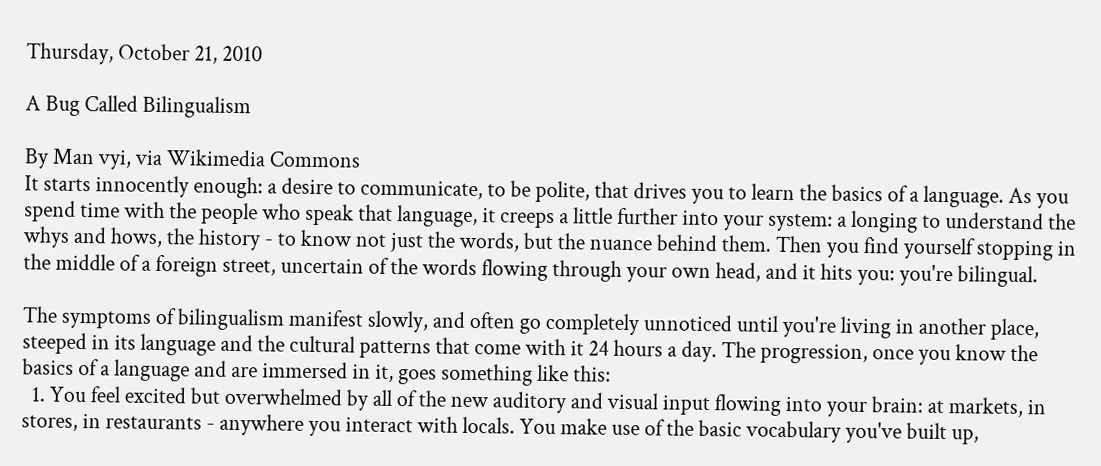Thursday, October 21, 2010

A Bug Called Bilingualism

By Man vyi, via Wikimedia Commons
It starts innocently enough: a desire to communicate, to be polite, that drives you to learn the basics of a language. As you spend time with the people who speak that language, it creeps a little further into your system: a longing to understand the whys and hows, the history - to know not just the words, but the nuance behind them. Then you find yourself stopping in the middle of a foreign street, uncertain of the words flowing through your own head, and it hits you: you're bilingual.

The symptoms of bilingualism manifest slowly, and often go completely unnoticed until you're living in another place, steeped in its language and the cultural patterns that come with it 24 hours a day. The progression, once you know the basics of a language and are immersed in it, goes something like this:
  1. You feel excited but overwhelmed by all of the new auditory and visual input flowing into your brain: at markets, in stores, in restaurants - anywhere you interact with locals. You make use of the basic vocabulary you've built up,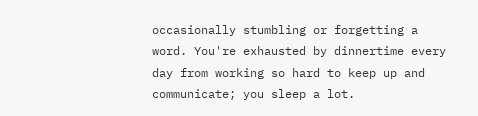occasionally stumbling or forgetting a word. You're exhausted by dinnertime every day from working so hard to keep up and communicate; you sleep a lot.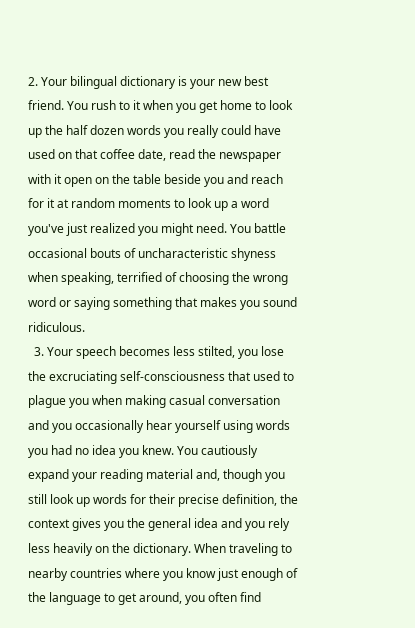2. Your bilingual dictionary is your new best friend. You rush to it when you get home to look up the half dozen words you really could have used on that coffee date, read the newspaper with it open on the table beside you and reach for it at random moments to look up a word you've just realized you might need. You battle occasional bouts of uncharacteristic shyness when speaking, terrified of choosing the wrong word or saying something that makes you sound ridiculous.
  3. Your speech becomes less stilted, you lose the excruciating self-consciousness that used to plague you when making casual conversation and you occasionally hear yourself using words you had no idea you knew. You cautiously expand your reading material and, though you still look up words for their precise definition, the context gives you the general idea and you rely less heavily on the dictionary. When traveling to nearby countries where you know just enough of the language to get around, you often find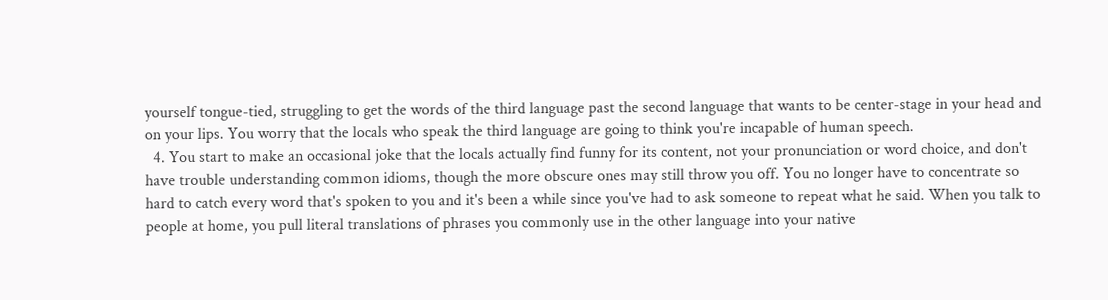yourself tongue-tied, struggling to get the words of the third language past the second language that wants to be center-stage in your head and on your lips. You worry that the locals who speak the third language are going to think you're incapable of human speech.
  4. You start to make an occasional joke that the locals actually find funny for its content, not your pronunciation or word choice, and don't have trouble understanding common idioms, though the more obscure ones may still throw you off. You no longer have to concentrate so hard to catch every word that's spoken to you and it's been a while since you've had to ask someone to repeat what he said. When you talk to people at home, you pull literal translations of phrases you commonly use in the other language into your native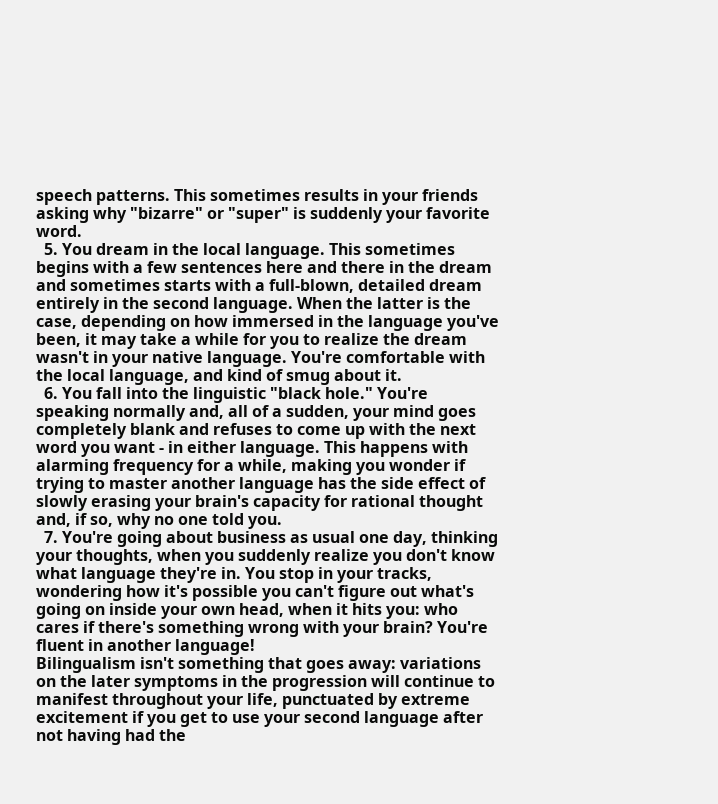speech patterns. This sometimes results in your friends asking why "bizarre" or "super" is suddenly your favorite word.
  5. You dream in the local language. This sometimes begins with a few sentences here and there in the dream and sometimes starts with a full-blown, detailed dream entirely in the second language. When the latter is the case, depending on how immersed in the language you've been, it may take a while for you to realize the dream wasn't in your native language. You're comfortable with the local language, and kind of smug about it.
  6. You fall into the linguistic "black hole." You're speaking normally and, all of a sudden, your mind goes completely blank and refuses to come up with the next word you want - in either language. This happens with alarming frequency for a while, making you wonder if trying to master another language has the side effect of slowly erasing your brain's capacity for rational thought and, if so, why no one told you.
  7. You're going about business as usual one day, thinking your thoughts, when you suddenly realize you don't know what language they're in. You stop in your tracks, wondering how it's possible you can't figure out what's going on inside your own head, when it hits you: who cares if there's something wrong with your brain? You're fluent in another language!
Bilingualism isn't something that goes away: variations on the later symptoms in the progression will continue to manifest throughout your life, punctuated by extreme excitement if you get to use your second language after not having had the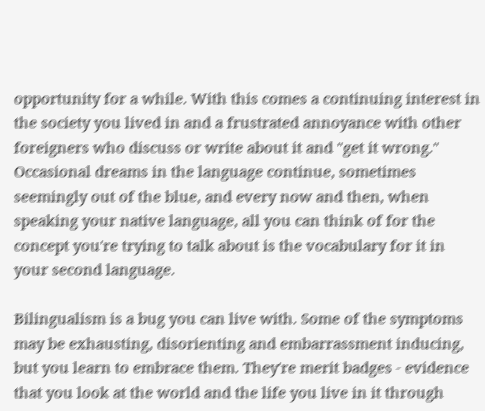opportunity for a while. With this comes a continuing interest in the society you lived in and a frustrated annoyance with other foreigners who discuss or write about it and "get it wrong." Occasional dreams in the language continue, sometimes seemingly out of the blue, and every now and then, when speaking your native language, all you can think of for the concept you're trying to talk about is the vocabulary for it in your second language.

Bilingualism is a bug you can live with. Some of the symptoms may be exhausting, disorienting and embarrassment inducing, but you learn to embrace them. They're merit badges - evidence that you look at the world and the life you live in it through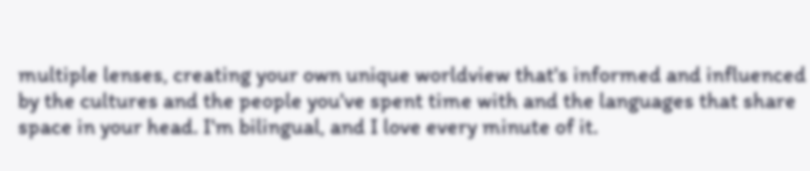multiple lenses, creating your own unique worldview that's informed and influenced by the cultures and the people you've spent time with and the languages that share space in your head. I'm bilingual, and I love every minute of it.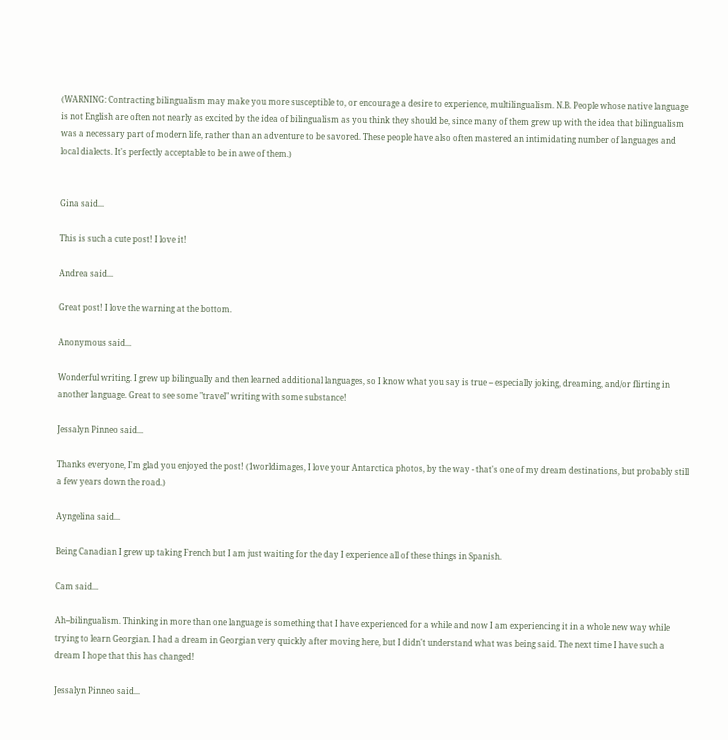(WARNING: Contracting bilingualism may make you more susceptible to, or encourage a desire to experience, multilingualism. N.B. People whose native language is not English are often not nearly as excited by the idea of bilingualism as you think they should be, since many of them grew up with the idea that bilingualism was a necessary part of modern life, rather than an adventure to be savored. These people have also often mastered an intimidating number of languages and local dialects. It's perfectly acceptable to be in awe of them.)


Gina said...

This is such a cute post! I love it!

Andrea said...

Great post! I love the warning at the bottom.

Anonymous said...

Wonderful writing. I grew up bilingually and then learned additional languages, so I know what you say is true -- especially joking, dreaming, and/or flirting in another language. Great to see some "travel" writing with some substance!

Jessalyn Pinneo said...

Thanks everyone, I'm glad you enjoyed the post! (1worldimages, I love your Antarctica photos, by the way - that's one of my dream destinations, but probably still a few years down the road.)

Ayngelina said...

Being Canadian I grew up taking French but I am just waiting for the day I experience all of these things in Spanish.

Cam said...

Ah--bilingualism. Thinking in more than one language is something that I have experienced for a while and now I am experiencing it in a whole new way while trying to learn Georgian. I had a dream in Georgian very quickly after moving here, but I didn't understand what was being said. The next time I have such a dream I hope that this has changed!

Jessalyn Pinneo said...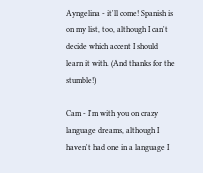Ayngelina - it'll come! Spanish is on my list, too, although I can't decide which accent I should learn it with. (And thanks for the stumble!)

Cam - I'm with you on crazy language dreams, although I haven't had one in a language I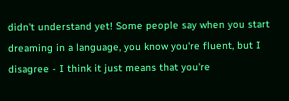didn't understand yet! Some people say when you start dreaming in a language, you know you're fluent, but I disagree - I think it just means that you're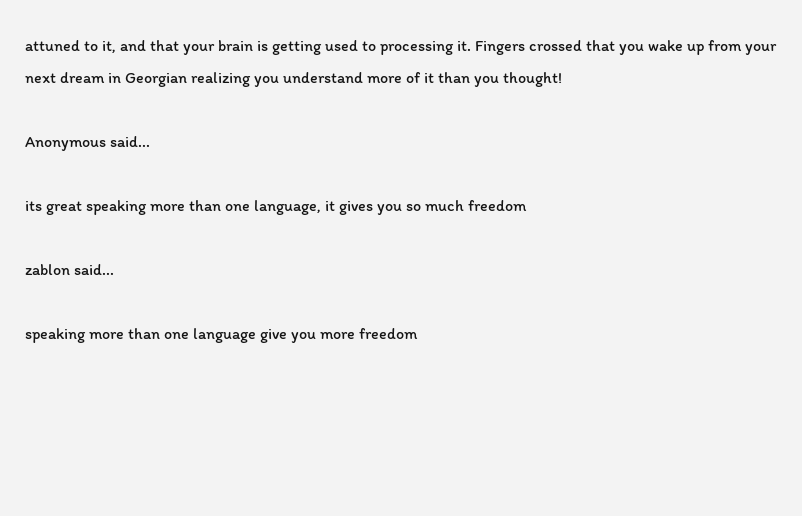attuned to it, and that your brain is getting used to processing it. Fingers crossed that you wake up from your next dream in Georgian realizing you understand more of it than you thought!

Anonymous said...

its great speaking more than one language, it gives you so much freedom

zablon said...

speaking more than one language give you more freedom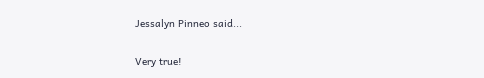Jessalyn Pinneo said...

Very true!